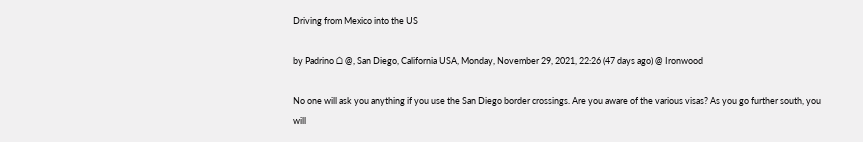Driving from Mexico into the US

by Padrino ⌂ @, San Diego, California USA, Monday, November 29, 2021, 22:26 (47 days ago) @ Ironwood

No one will ask you anything if you use the San Diego border crossings. Are you aware of the various visas? As you go further south, you will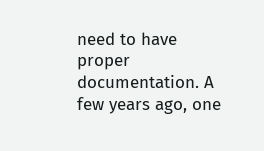need to have proper documentation. A few years ago, one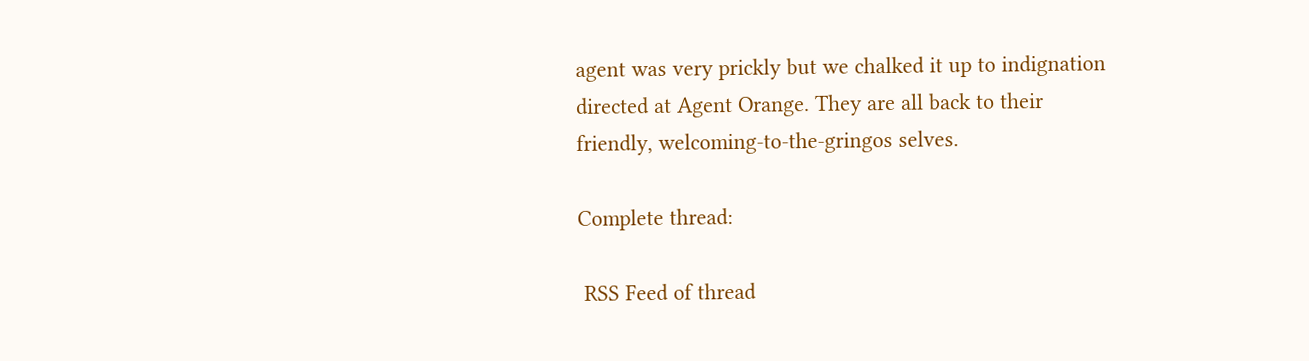agent was very prickly but we chalked it up to indignation directed at Agent Orange. They are all back to their friendly, welcoming-to-the-gringos selves.

Complete thread:

 RSS Feed of thread